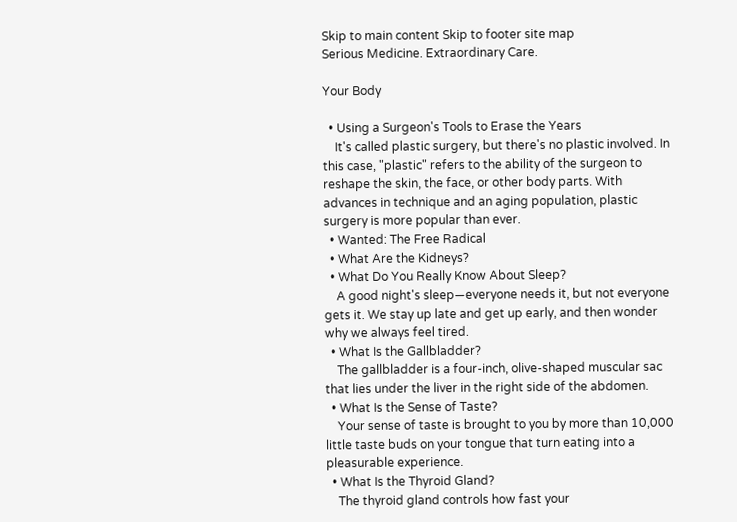Skip to main content Skip to footer site map
Serious Medicine. Extraordinary Care.

Your Body

  • Using a Surgeon's Tools to Erase the Years
    It's called plastic surgery, but there's no plastic involved. In this case, "plastic" refers to the ability of the surgeon to reshape the skin, the face, or other body parts. With advances in technique and an aging population, plastic surgery is more popular than ever.
  • Wanted: The Free Radical
  • What Are the Kidneys?
  • What Do You Really Know About Sleep?
    A good night's sleep—everyone needs it, but not everyone gets it. We stay up late and get up early, and then wonder why we always feel tired.
  • What Is the Gallbladder?
    The gallbladder is a four-inch, olive-shaped muscular sac that lies under the liver in the right side of the abdomen.
  • What Is the Sense of Taste?
    Your sense of taste is brought to you by more than 10,000 little taste buds on your tongue that turn eating into a pleasurable experience.
  • What Is the Thyroid Gland?
    The thyroid gland controls how fast your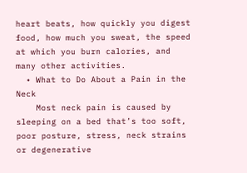heart beats, how quickly you digest food, how much you sweat, the speed at which you burn calories, and many other activities.
  • What to Do About a Pain in the Neck
    Most neck pain is caused by sleeping on a bed that’s too soft, poor posture, stress, neck strains or degenerative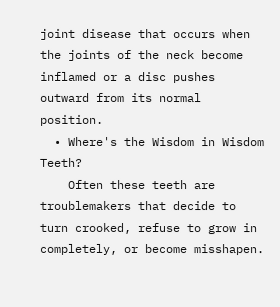joint disease that occurs when the joints of the neck become inflamed or a disc pushes outward from its normal position.
  • Where's the Wisdom in Wisdom Teeth?
    Often these teeth are troublemakers that decide to turn crooked, refuse to grow in completely, or become misshapen.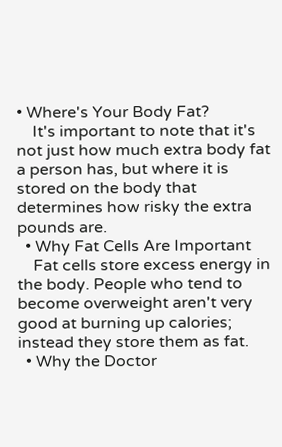• Where's Your Body Fat?
    It's important to note that it's not just how much extra body fat a person has, but where it is stored on the body that determines how risky the extra pounds are.
  • Why Fat Cells Are Important
    Fat cells store excess energy in the body. People who tend to become overweight aren't very good at burning up calories; instead they store them as fat.
  • Why the Doctor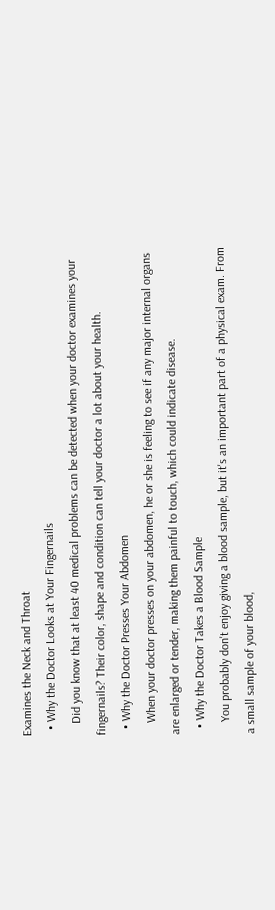Examines the Neck and Throat
  • Why the Doctor Looks at Your Fingernails
    Did you know that at least 40 medical problems can be detected when your doctor examines your fingernails? Their color, shape and condition can tell your doctor a lot about your health.
  • Why the Doctor Presses Your Abdomen
    When your doctor presses on your abdomen, he or she is feeling to see if any major internal organs are enlarged or tender, making them painful to touch, which could indicate disease.
  • Why the Doctor Takes a Blood Sample
    You probably don't enjoy giving a blood sample, but it's an important part of a physical exam. From a small sample of your blood,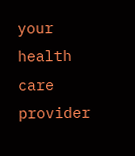your health care provider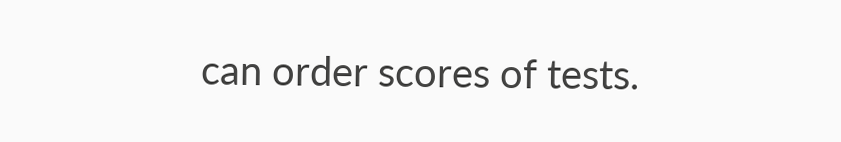can order scores of tests.